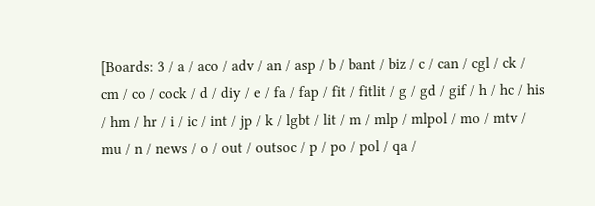[Boards: 3 / a / aco / adv / an / asp / b / bant / biz / c / can / cgl / ck / cm / co / cock / d / diy / e / fa / fap / fit / fitlit / g / gd / gif / h / hc / his / hm / hr / i / ic / int / jp / k / lgbt / lit / m / mlp / mlpol / mo / mtv / mu / n / news / o / out / outsoc / p / po / pol / qa /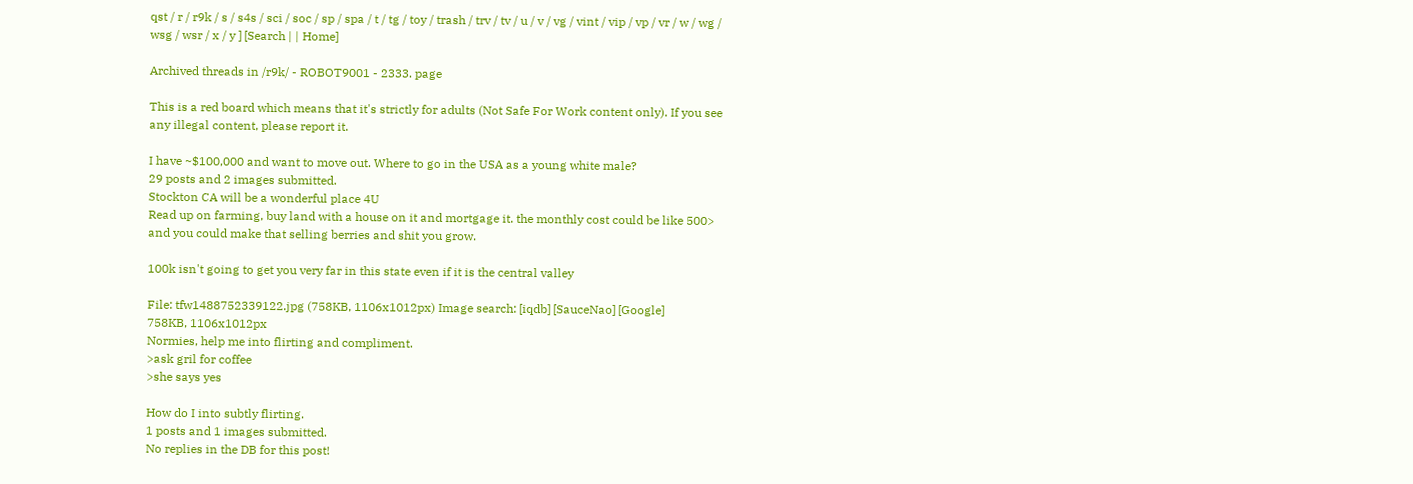qst / r / r9k / s / s4s / sci / soc / sp / spa / t / tg / toy / trash / trv / tv / u / v / vg / vint / vip / vp / vr / w / wg / wsg / wsr / x / y ] [Search | | Home]

Archived threads in /r9k/ - ROBOT9001 - 2333. page

This is a red board which means that it's strictly for adults (Not Safe For Work content only). If you see any illegal content, please report it.

I have ~$100,000 and want to move out. Where to go in the USA as a young white male?
29 posts and 2 images submitted.
Stockton CA will be a wonderful place 4U
Read up on farming, buy land with a house on it and mortgage it. the monthly cost could be like 500> and you could make that selling berries and shit you grow.

100k isn't going to get you very far in this state even if it is the central valley

File: tfw1488752339122.jpg (758KB, 1106x1012px) Image search: [iqdb] [SauceNao] [Google]
758KB, 1106x1012px
Normies, help me into flirting and compliment.
>ask gril for coffee
>she says yes

How do I into subtly flirting.
1 posts and 1 images submitted.
No replies in the DB for this post!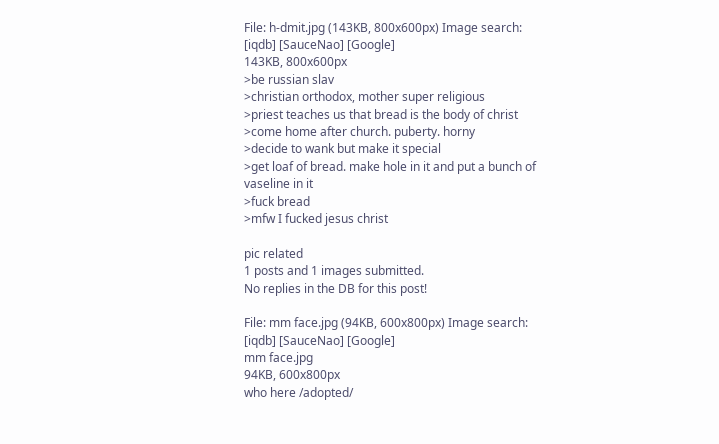File: h-dmit.jpg (143KB, 800x600px) Image search: [iqdb] [SauceNao] [Google]
143KB, 800x600px
>be russian slav
>christian orthodox, mother super religious
>priest teaches us that bread is the body of christ
>come home after church. puberty. horny
>decide to wank but make it special
>get loaf of bread. make hole in it and put a bunch of vaseline in it
>fuck bread
>mfw I fucked jesus christ

pic related
1 posts and 1 images submitted.
No replies in the DB for this post!

File: mm face.jpg (94KB, 600x800px) Image search: [iqdb] [SauceNao] [Google]
mm face.jpg
94KB, 600x800px
who here /adopted/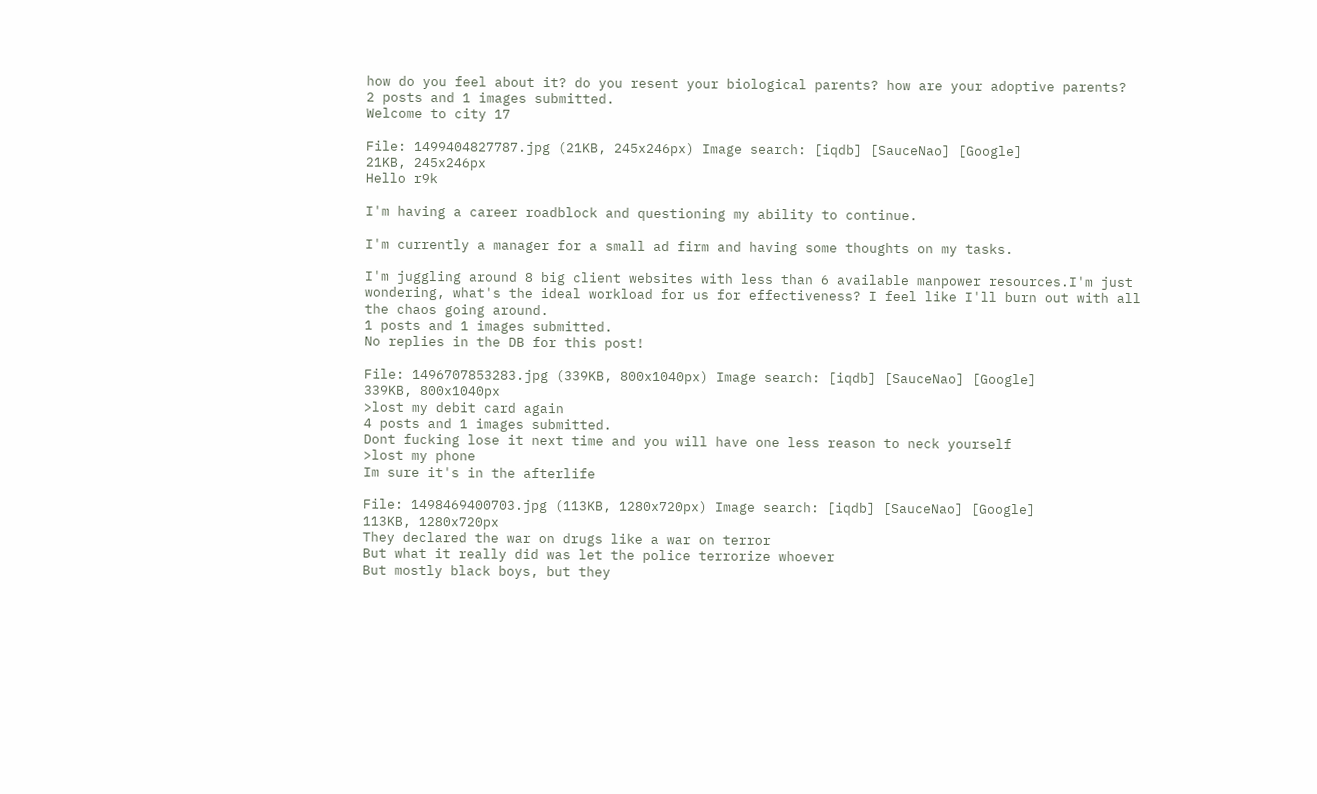how do you feel about it? do you resent your biological parents? how are your adoptive parents?
2 posts and 1 images submitted.
Welcome to city 17

File: 1499404827787.jpg (21KB, 245x246px) Image search: [iqdb] [SauceNao] [Google]
21KB, 245x246px
Hello r9k

I'm having a career roadblock and questioning my ability to continue.

I'm currently a manager for a small ad firm and having some thoughts on my tasks.

I'm juggling around 8 big client websites with less than 6 available manpower resources.I'm just wondering, what's the ideal workload for us for effectiveness? I feel like I'll burn out with all the chaos going around.
1 posts and 1 images submitted.
No replies in the DB for this post!

File: 1496707853283.jpg (339KB, 800x1040px) Image search: [iqdb] [SauceNao] [Google]
339KB, 800x1040px
>lost my debit card again
4 posts and 1 images submitted.
Dont fucking lose it next time and you will have one less reason to neck yourself
>lost my phone
Im sure it's in the afterlife

File: 1498469400703.jpg (113KB, 1280x720px) Image search: [iqdb] [SauceNao] [Google]
113KB, 1280x720px
They declared the war on drugs like a war on terror
But what it really did was let the police terrorize whoever
But mostly black boys, but they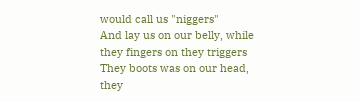would call us "niggers"
And lay us on our belly, while they fingers on they triggers
They boots was on our head, they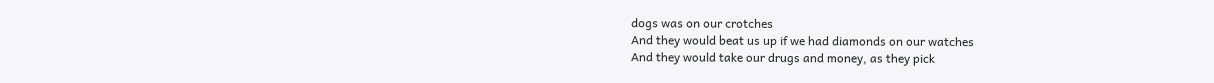dogs was on our crotches
And they would beat us up if we had diamonds on our watches
And they would take our drugs and money, as they pick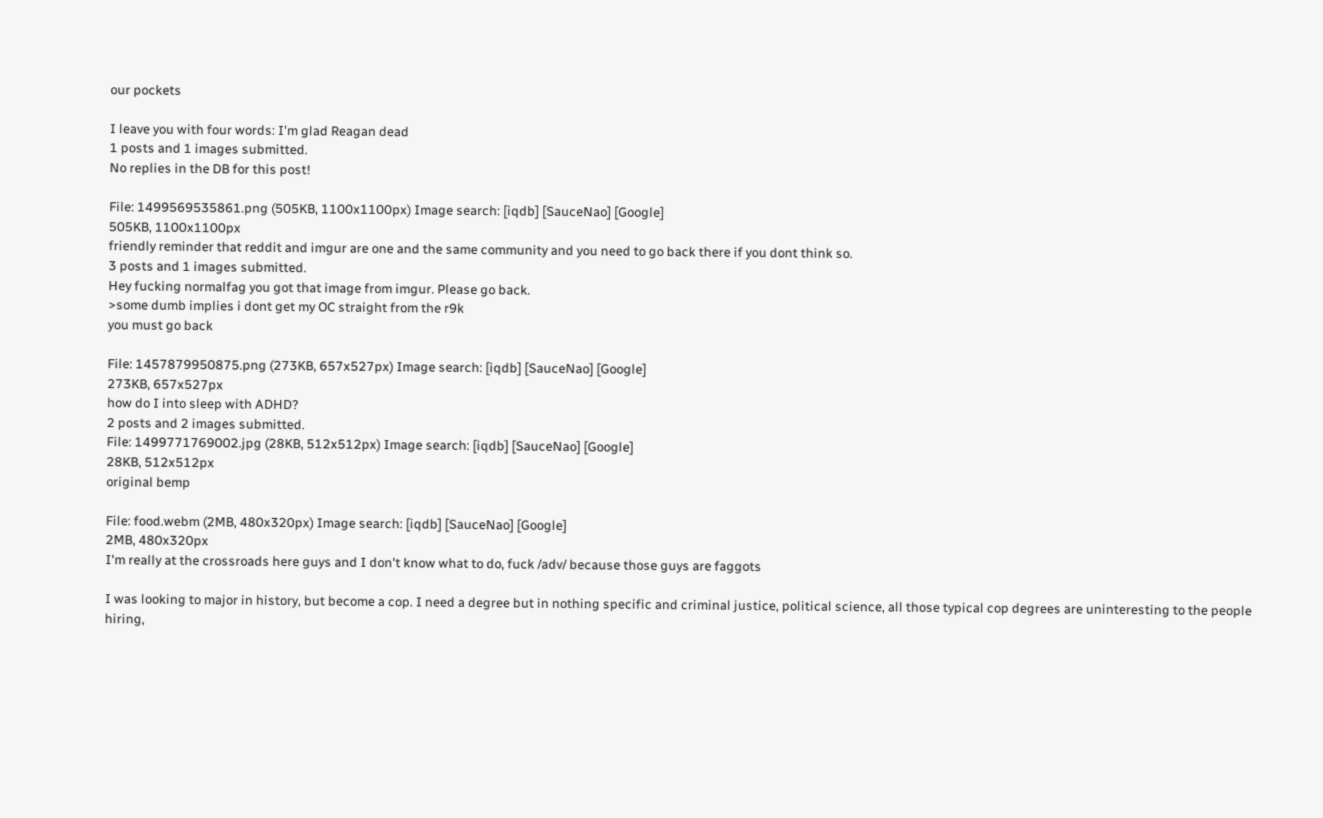our pockets

I leave you with four words: I'm glad Reagan dead
1 posts and 1 images submitted.
No replies in the DB for this post!

File: 1499569535861.png (505KB, 1100x1100px) Image search: [iqdb] [SauceNao] [Google]
505KB, 1100x1100px
friendly reminder that reddit and imgur are one and the same community and you need to go back there if you dont think so.
3 posts and 1 images submitted.
Hey fucking normalfag you got that image from imgur. Please go back.
>some dumb implies i dont get my OC straight from the r9k
you must go back

File: 1457879950875.png (273KB, 657x527px) Image search: [iqdb] [SauceNao] [Google]
273KB, 657x527px
how do I into sleep with ADHD?
2 posts and 2 images submitted.
File: 1499771769002.jpg (28KB, 512x512px) Image search: [iqdb] [SauceNao] [Google]
28KB, 512x512px
original bemp

File: food.webm (2MB, 480x320px) Image search: [iqdb] [SauceNao] [Google]
2MB, 480x320px
I'm really at the crossroads here guys and I don't know what to do, fuck /adv/ because those guys are faggots

I was looking to major in history, but become a cop. I need a degree but in nothing specific and criminal justice, political science, all those typical cop degrees are uninteresting to the people hiring,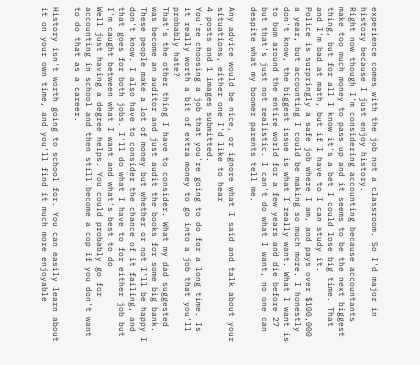experience comes with the job not a classroom. So I'd major in history because I just enjoy history.
Right now though I'm considering accounting because accountants make too much money to pass up and it seems to be the next biggest thing, but for all I know it's a bet I could lose big time. That and I'm bad at math, but if I have to I can study it.
Police is surpringly a safe job where I am, and pays over $100,000 a year, but accounting I could be making so much more. I honestly don't know, the biggest issue is what I really want. What I want is to bum around the entire world for a few years and die before 27 but that's just not realistic. I can't do what I want, no one can despite what my boomer parents tell me.

Any advice would be nice, or ignore what I said and talk about your situations, either one I'd like to hear
4 posts and 1 images submitted.
You're choosing a job that you're going to do for a long time. Is it really worth a bit of extra money to go into a job that you'll probably hate?
That's the other thing I have to consider. What my dad suggested was become an auditor and just audit the books for some big bank. These people make a lot of money but whether or not I'll be happy I don't know. I also have to consider the chance of it failing, and that goes for both jobs. I'll do what I have to for either job but I'm caught between what I want and what's best to do
Well just having a degree helps. You could probably go for accounting in school and then still become a cop if you don't want to do that as a career.

History isn't worth going to school for. You can easily learn about it on your own time, and you'll find it much more enjoyable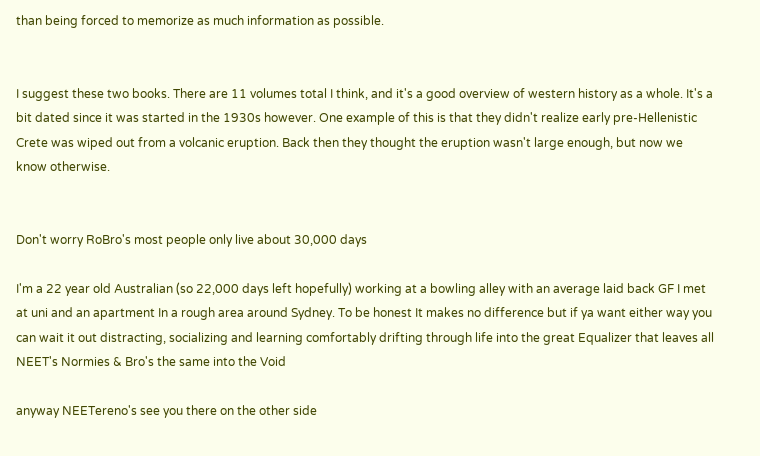than being forced to memorize as much information as possible.


I suggest these two books. There are 11 volumes total I think, and it's a good overview of western history as a whole. It's a bit dated since it was started in the 1930s however. One example of this is that they didn't realize early pre-Hellenistic Crete was wiped out from a volcanic eruption. Back then they thought the eruption wasn't large enough, but now we know otherwise.


Don't worry RoBro's most people only live about 30,000 days

I'm a 22 year old Australian (so 22,000 days left hopefully) working at a bowling alley with an average laid back GF I met at uni and an apartment In a rough area around Sydney. To be honest It makes no difference but if ya want either way you can wait it out distracting, socializing and learning comfortably drifting through life into the great Equalizer that leaves all NEET's Normies & Bro's the same into the Void

anyway NEETereno's see you there on the other side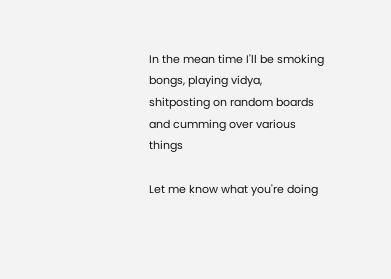In the mean time I'll be smoking bongs, playing vidya, shitposting on random boards and cumming over various things

Let me know what you're doing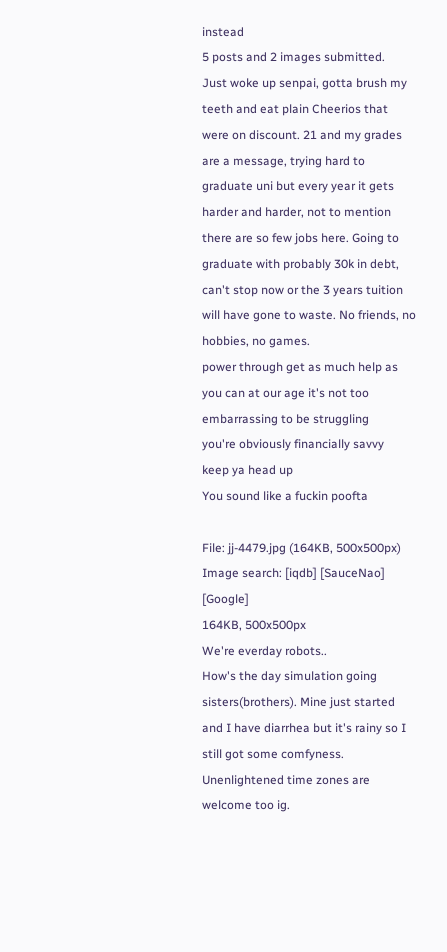instead
5 posts and 2 images submitted.
Just woke up senpai, gotta brush my teeth and eat plain Cheerios that were on discount. 21 and my grades are a message, trying hard to graduate uni but every year it gets harder and harder, not to mention there are so few jobs here. Going to graduate with probably 30k in debt, can't stop now or the 3 years tuition will have gone to waste. No friends, no hobbies, no games.
power through get as much help as you can at our age it's not too embarrassing to be struggling
you're obviously financially savvy
keep ya head up
You sound like a fuckin poofta

File: jj-4479.jpg (164KB, 500x500px) Image search: [iqdb] [SauceNao] [Google]
164KB, 500x500px
We're everday robots..
How's the day simulation going sisters(brothers). Mine just started and I have diarrhea but it's rainy so I still got some comfyness. Unenlightened time zones are welcome too ig.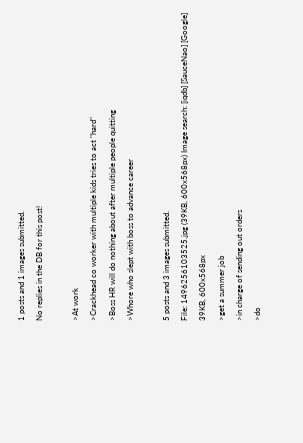1 posts and 1 images submitted.
No replies in the DB for this post!

>At work
>Crackhead co worker with multiple kids tries to act "hard"
>Boss HR will do nothing about after multiple people quitting
>Whore who slept with boss to advance career

5 posts and 3 images submitted.
File: 1496256103525.jpg (39KB, 600x568px) Image search: [iqdb] [SauceNao] [Google]
39KB, 600x568px
>get a summer job
>in charge of sending out orders
>do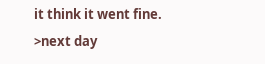it think it went fine.
>next day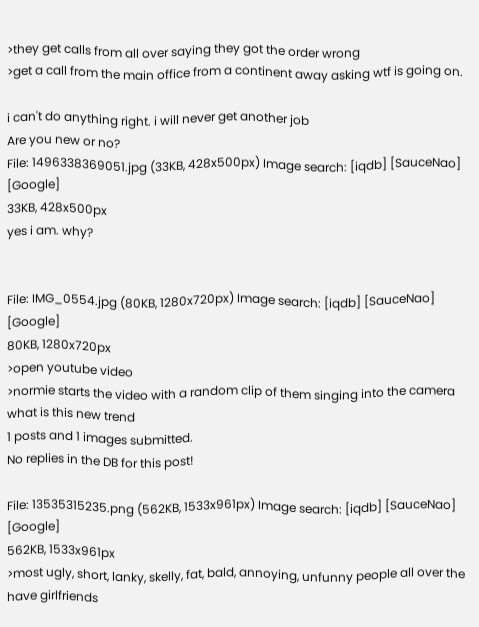>they get calls from all over saying they got the order wrong
>get a call from the main office from a continent away asking wtf is going on.

i can't do anything right. i will never get another job
Are you new or no?
File: 1496338369051.jpg (33KB, 428x500px) Image search: [iqdb] [SauceNao] [Google]
33KB, 428x500px
yes i am. why?


File: IMG_0554.jpg (80KB, 1280x720px) Image search: [iqdb] [SauceNao] [Google]
80KB, 1280x720px
>open youtube video
>normie starts the video with a random clip of them singing into the camera
what is this new trend
1 posts and 1 images submitted.
No replies in the DB for this post!

File: 13535315235.png (562KB, 1533x961px) Image search: [iqdb] [SauceNao] [Google]
562KB, 1533x961px
>most ugly, short, lanky, skelly, fat, bald, annoying, unfunny people all over the have girlfriends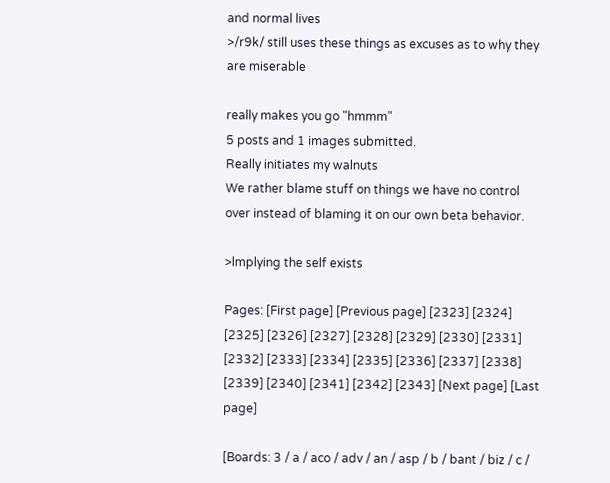and normal lives
>/r9k/ still uses these things as excuses as to why they are miserable

really makes you go "hmmm"
5 posts and 1 images submitted.
Really initiates my walnuts
We rather blame stuff on things we have no control over instead of blaming it on our own beta behavior.

>lmplying the self exists

Pages: [First page] [Previous page] [2323] [2324] [2325] [2326] [2327] [2328] [2329] [2330] [2331] [2332] [2333] [2334] [2335] [2336] [2337] [2338] [2339] [2340] [2341] [2342] [2343] [Next page] [Last page]

[Boards: 3 / a / aco / adv / an / asp / b / bant / biz / c /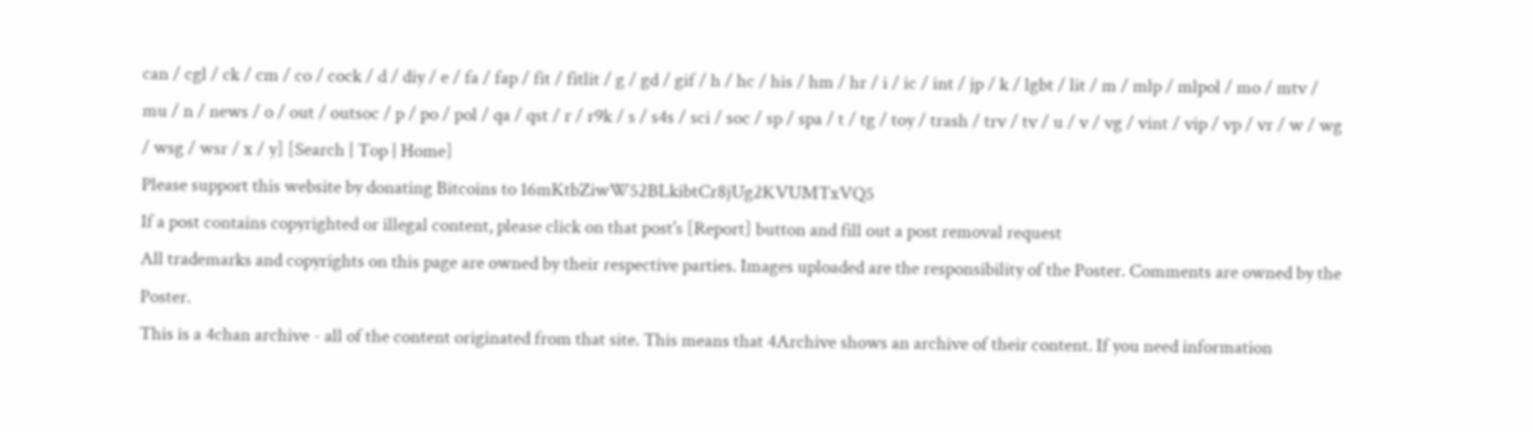can / cgl / ck / cm / co / cock / d / diy / e / fa / fap / fit / fitlit / g / gd / gif / h / hc / his / hm / hr / i / ic / int / jp / k / lgbt / lit / m / mlp / mlpol / mo / mtv / mu / n / news / o / out / outsoc / p / po / pol / qa / qst / r / r9k / s / s4s / sci / soc / sp / spa / t / tg / toy / trash / trv / tv / u / v / vg / vint / vip / vp / vr / w / wg / wsg / wsr / x / y] [Search | Top | Home]
Please support this website by donating Bitcoins to 16mKtbZiwW52BLkibtCr8jUg2KVUMTxVQ5
If a post contains copyrighted or illegal content, please click on that post's [Report] button and fill out a post removal request
All trademarks and copyrights on this page are owned by their respective parties. Images uploaded are the responsibility of the Poster. Comments are owned by the Poster.
This is a 4chan archive - all of the content originated from that site. This means that 4Archive shows an archive of their content. If you need information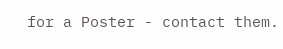for a Poster - contact them.